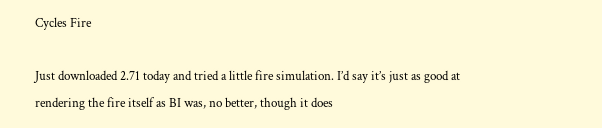Cycles Fire

Just downloaded 2.71 today and tried a little fire simulation. I’d say it’s just as good at rendering the fire itself as BI was, no better, though it does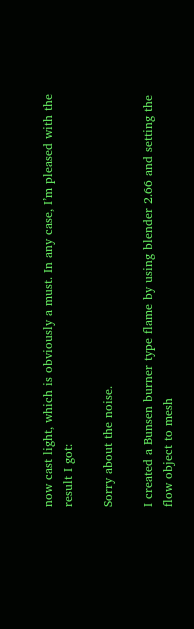now cast light, which is obviously a must. In any case, I’m pleased with the result I got:

Sorry about the noise.

I created a Bunsen burner type flame by using blender 2.66 and setting the flow object to mesh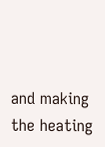and making the heating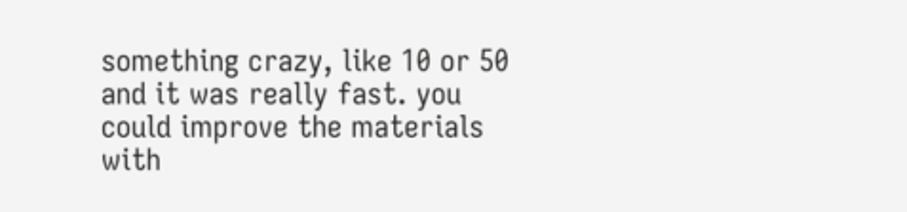something crazy, like 10 or 50 and it was really fast. you could improve the materials with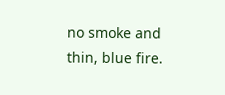no smoke and thin, blue fire.